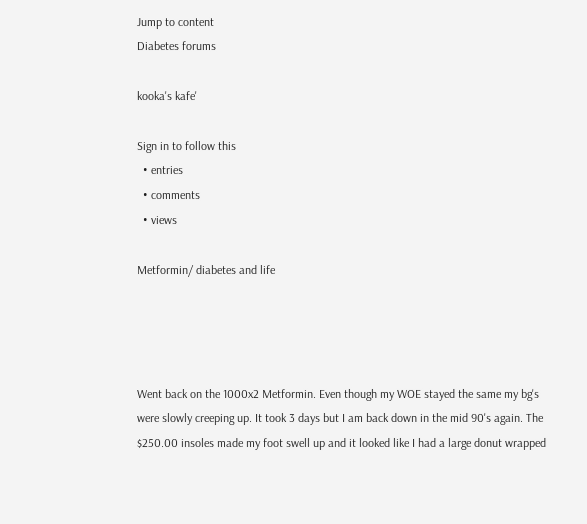Jump to content
Diabetes forums

kooka's kafe'

Sign in to follow this
  • entries
  • comments
  • views

Metformin/ diabetes and life




Went back on the 1000x2 Metformin. Even though my WOE stayed the same my bg's were slowly creeping up. It took 3 days but I am back down in the mid 90's again. The $250.00 insoles made my foot swell up and it looked like I had a large donut wrapped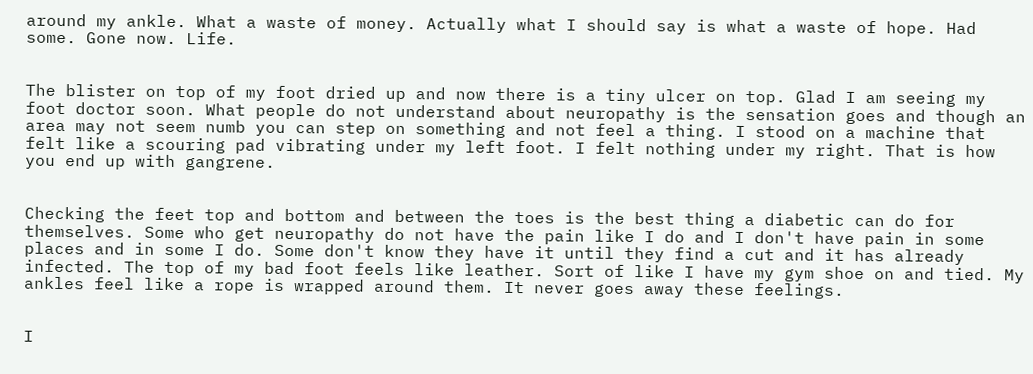around my ankle. What a waste of money. Actually what I should say is what a waste of hope. Had some. Gone now. Life.


The blister on top of my foot dried up and now there is a tiny ulcer on top. Glad I am seeing my foot doctor soon. What people do not understand about neuropathy is the sensation goes and though an area may not seem numb you can step on something and not feel a thing. I stood on a machine that felt like a scouring pad vibrating under my left foot. I felt nothing under my right. That is how you end up with gangrene.


Checking the feet top and bottom and between the toes is the best thing a diabetic can do for themselves. Some who get neuropathy do not have the pain like I do and I don't have pain in some places and in some I do. Some don't know they have it until they find a cut and it has already infected. The top of my bad foot feels like leather. Sort of like I have my gym shoe on and tied. My ankles feel like a rope is wrapped around them. It never goes away these feelings.


I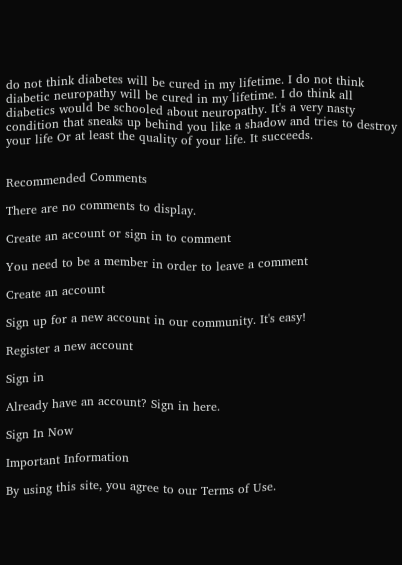do not think diabetes will be cured in my lifetime. I do not think diabetic neuropathy will be cured in my lifetime. I do think all diabetics would be schooled about neuropathy. It's a very nasty condition that sneaks up behind you like a shadow and tries to destroy your life Or at least the quality of your life. It succeeds.


Recommended Comments

There are no comments to display.

Create an account or sign in to comment

You need to be a member in order to leave a comment

Create an account

Sign up for a new account in our community. It's easy!

Register a new account

Sign in

Already have an account? Sign in here.

Sign In Now

Important Information

By using this site, you agree to our Terms of Use.